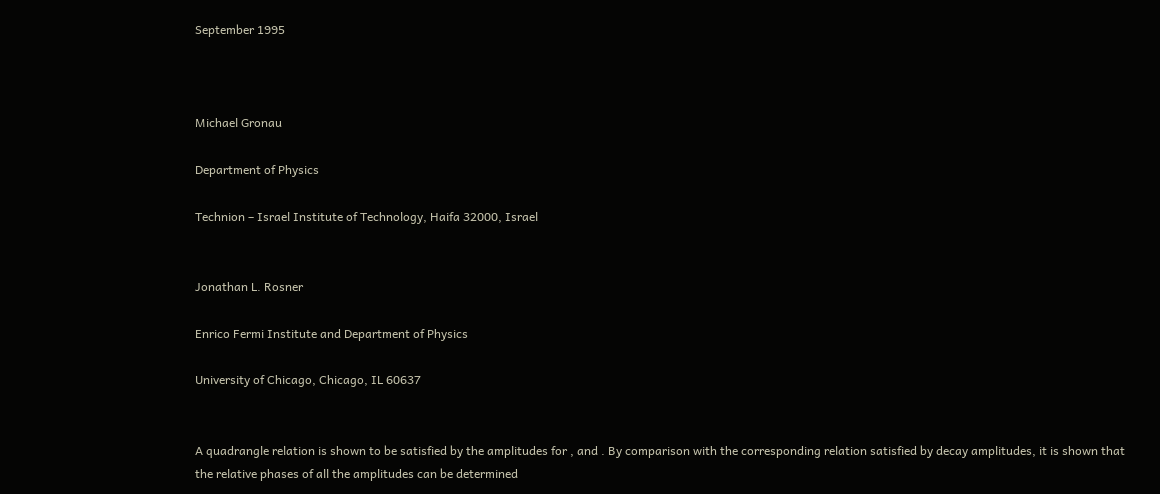September 1995



Michael Gronau

Department of Physics

Technion – Israel Institute of Technology, Haifa 32000, Israel


Jonathan L. Rosner

Enrico Fermi Institute and Department of Physics

University of Chicago, Chicago, IL 60637


A quadrangle relation is shown to be satisfied by the amplitudes for , and . By comparison with the corresponding relation satisfied by decay amplitudes, it is shown that the relative phases of all the amplitudes can be determined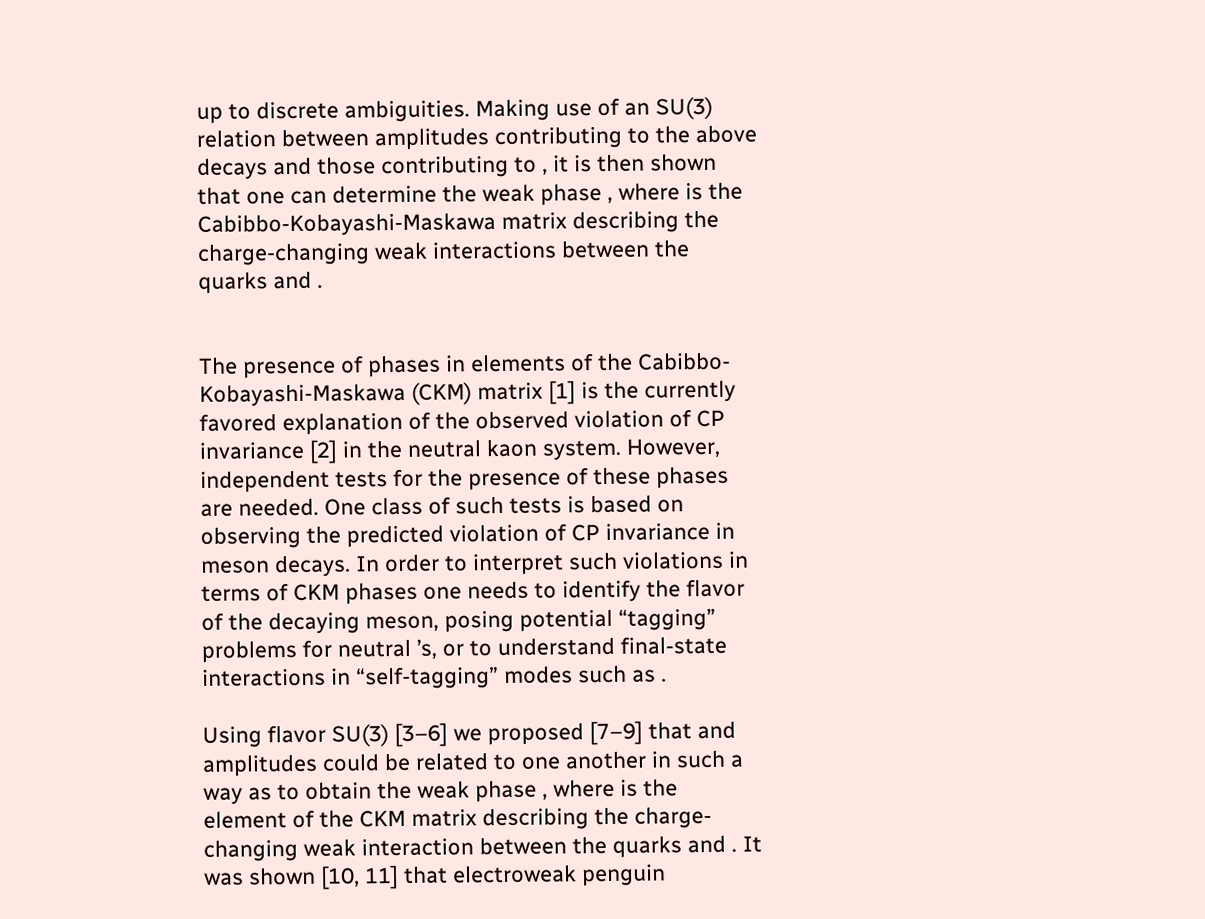up to discrete ambiguities. Making use of an SU(3) relation between amplitudes contributing to the above decays and those contributing to , it is then shown that one can determine the weak phase , where is the Cabibbo-Kobayashi-Maskawa matrix describing the charge-changing weak interactions between the quarks and .


The presence of phases in elements of the Cabibbo-Kobayashi-Maskawa (CKM) matrix [1] is the currently favored explanation of the observed violation of CP invariance [2] in the neutral kaon system. However, independent tests for the presence of these phases are needed. One class of such tests is based on observing the predicted violation of CP invariance in meson decays. In order to interpret such violations in terms of CKM phases one needs to identify the flavor of the decaying meson, posing potential “tagging” problems for neutral ’s, or to understand final-state interactions in “self-tagging” modes such as .

Using flavor SU(3) [3–6] we proposed [7–9] that and amplitudes could be related to one another in such a way as to obtain the weak phase , where is the element of the CKM matrix describing the charge-changing weak interaction between the quarks and . It was shown [10, 11] that electroweak penguin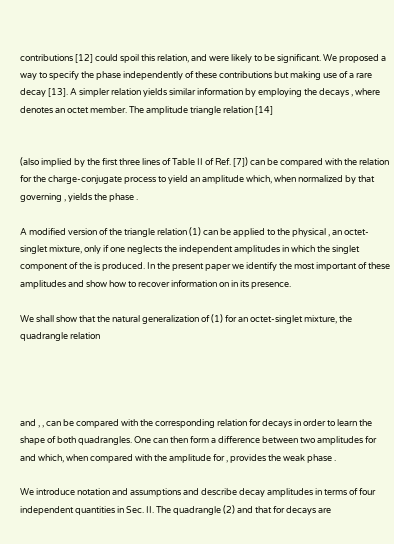contributions [12] could spoil this relation, and were likely to be significant. We proposed a way to specify the phase independently of these contributions but making use of a rare decay [13]. A simpler relation yields similar information by employing the decays , where denotes an octet member. The amplitude triangle relation [14]


(also implied by the first three lines of Table II of Ref. [7]) can be compared with the relation for the charge-conjugate process to yield an amplitude which, when normalized by that governing , yields the phase .

A modified version of the triangle relation (1) can be applied to the physical , an octet-singlet mixture, only if one neglects the independent amplitudes in which the singlet component of the is produced. In the present paper we identify the most important of these amplitudes and show how to recover information on in its presence.

We shall show that the natural generalization of (1) for an octet-singlet mixture, the quadrangle relation




and , , can be compared with the corresponding relation for decays in order to learn the shape of both quadrangles. One can then form a difference between two amplitudes for and which, when compared with the amplitude for , provides the weak phase .

We introduce notation and assumptions and describe decay amplitudes in terms of four independent quantities in Sec. II. The quadrangle (2) and that for decays are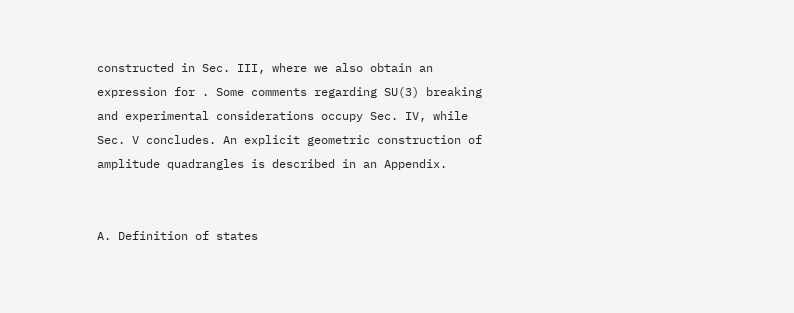constructed in Sec. III, where we also obtain an expression for . Some comments regarding SU(3) breaking and experimental considerations occupy Sec. IV, while Sec. V concludes. An explicit geometric construction of amplitude quadrangles is described in an Appendix.


A. Definition of states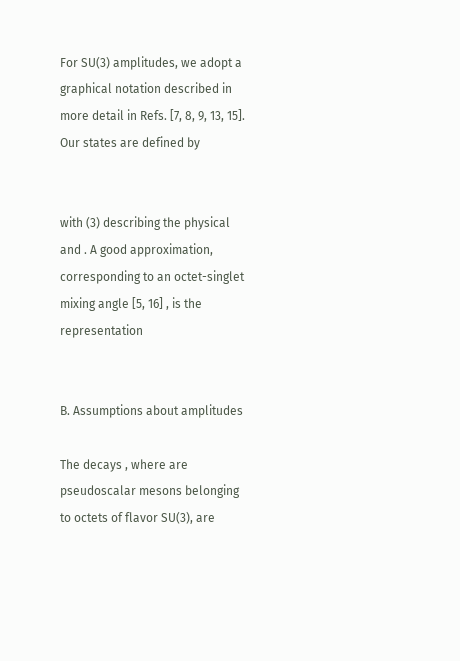For SU(3) amplitudes, we adopt a graphical notation described in more detail in Refs. [7, 8, 9, 13, 15]. Our states are defined by


with (3) describing the physical and . A good approximation, corresponding to an octet-singlet mixing angle [5, 16] , is the representation


B. Assumptions about amplitudes

The decays , where are pseudoscalar mesons belonging to octets of flavor SU(3), are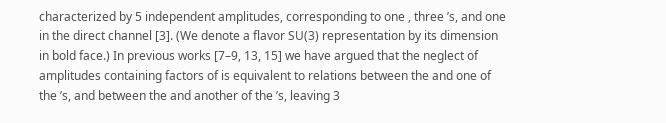characterized by 5 independent amplitudes, corresponding to one , three ’s, and one in the direct channel [3]. (We denote a flavor SU(3) representation by its dimension in bold face.) In previous works [7–9, 13, 15] we have argued that the neglect of amplitudes containing factors of is equivalent to relations between the and one of the ’s, and between the and another of the ’s, leaving 3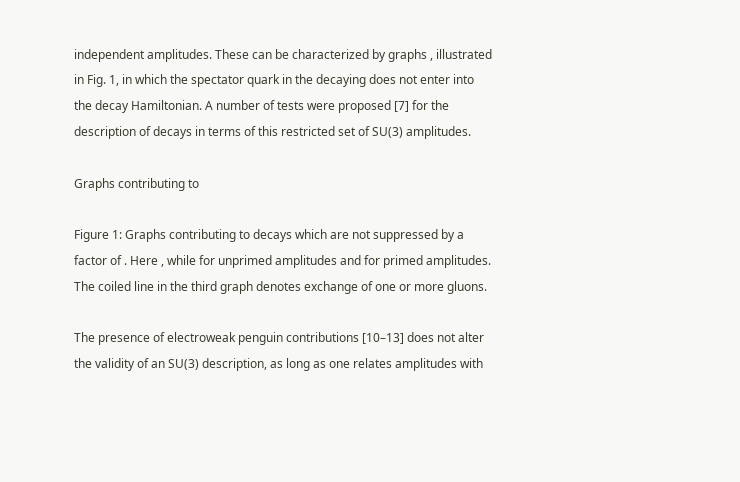independent amplitudes. These can be characterized by graphs , illustrated in Fig. 1, in which the spectator quark in the decaying does not enter into the decay Hamiltonian. A number of tests were proposed [7] for the description of decays in terms of this restricted set of SU(3) amplitudes.

Graphs contributing to

Figure 1: Graphs contributing to decays which are not suppressed by a factor of . Here , while for unprimed amplitudes and for primed amplitudes. The coiled line in the third graph denotes exchange of one or more gluons.

The presence of electroweak penguin contributions [10–13] does not alter the validity of an SU(3) description, as long as one relates amplitudes with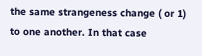the same strangeness change ( or 1) to one another. In that case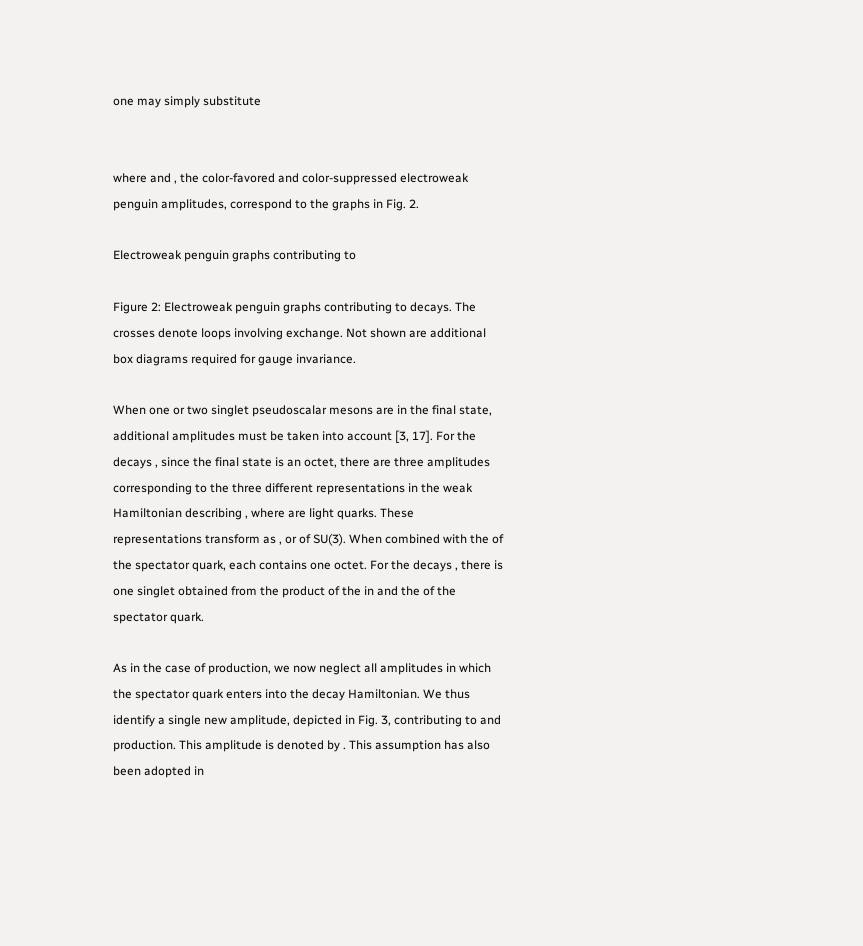one may simply substitute


where and , the color-favored and color-suppressed electroweak penguin amplitudes, correspond to the graphs in Fig. 2.

Electroweak penguin graphs contributing to

Figure 2: Electroweak penguin graphs contributing to decays. The crosses denote loops involving exchange. Not shown are additional box diagrams required for gauge invariance.

When one or two singlet pseudoscalar mesons are in the final state, additional amplitudes must be taken into account [3, 17]. For the decays , since the final state is an octet, there are three amplitudes corresponding to the three different representations in the weak Hamiltonian describing , where are light quarks. These representations transform as , or of SU(3). When combined with the of the spectator quark, each contains one octet. For the decays , there is one singlet obtained from the product of the in and the of the spectator quark.

As in the case of production, we now neglect all amplitudes in which the spectator quark enters into the decay Hamiltonian. We thus identify a single new amplitude, depicted in Fig. 3, contributing to and production. This amplitude is denoted by . This assumption has also been adopted in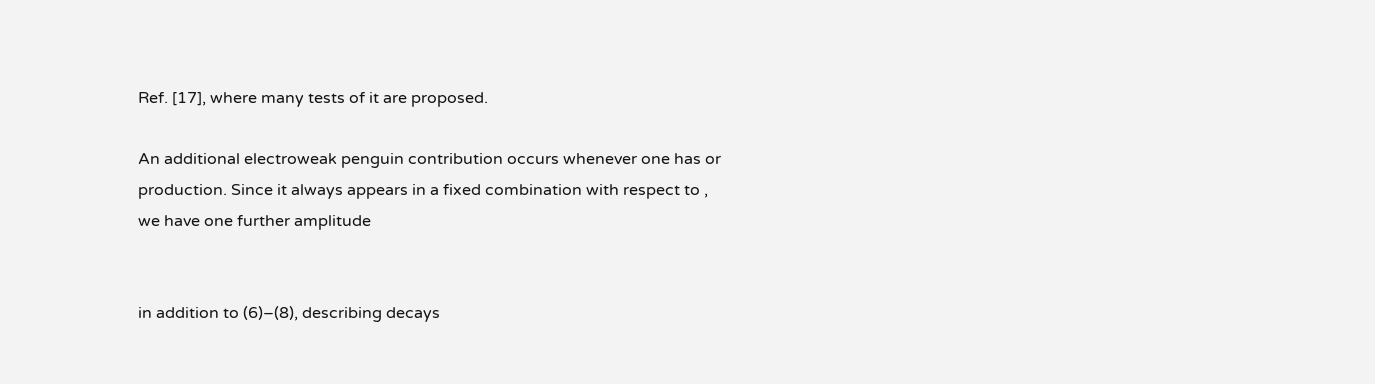Ref. [17], where many tests of it are proposed.

An additional electroweak penguin contribution occurs whenever one has or production. Since it always appears in a fixed combination with respect to , we have one further amplitude


in addition to (6)–(8), describing decays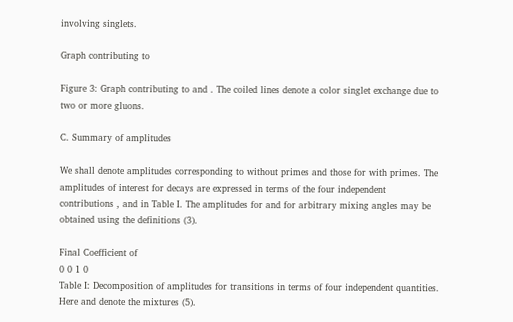involving singlets.

Graph contributing to

Figure 3: Graph contributing to and . The coiled lines denote a color singlet exchange due to two or more gluons.

C. Summary of amplitudes

We shall denote amplitudes corresponding to without primes and those for with primes. The amplitudes of interest for decays are expressed in terms of the four independent contributions , and in Table I. The amplitudes for and for arbitrary mixing angles may be obtained using the definitions (3).

Final Coefficient of
0 0 1 0
Table I: Decomposition of amplitudes for transitions in terms of four independent quantities. Here and denote the mixtures (5).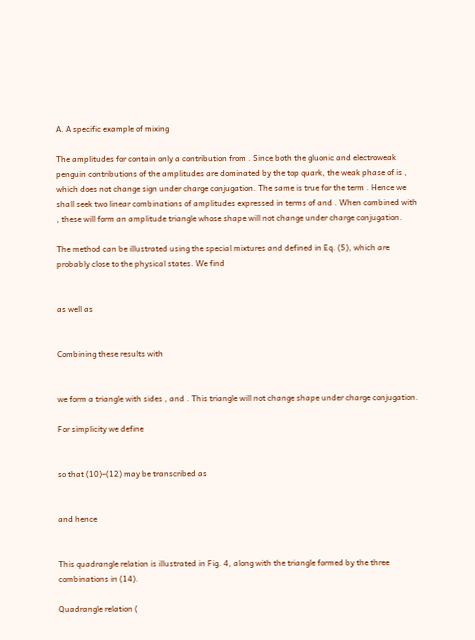A. A specific example of mixing

The amplitudes for contain only a contribution from . Since both the gluonic and electroweak penguin contributions of the amplitudes are dominated by the top quark, the weak phase of is , which does not change sign under charge conjugation. The same is true for the term . Hence we shall seek two linear combinations of amplitudes expressed in terms of and . When combined with , these will form an amplitude triangle whose shape will not change under charge conjugation.

The method can be illustrated using the special mixtures and defined in Eq. (5), which are probably close to the physical states. We find


as well as


Combining these results with


we form a triangle with sides , and . This triangle will not change shape under charge conjugation.

For simplicity we define


so that (10)–(12) may be transcribed as


and hence


This quadrangle relation is illustrated in Fig. 4, along with the triangle formed by the three combinations in (14).

Quadrangle relation (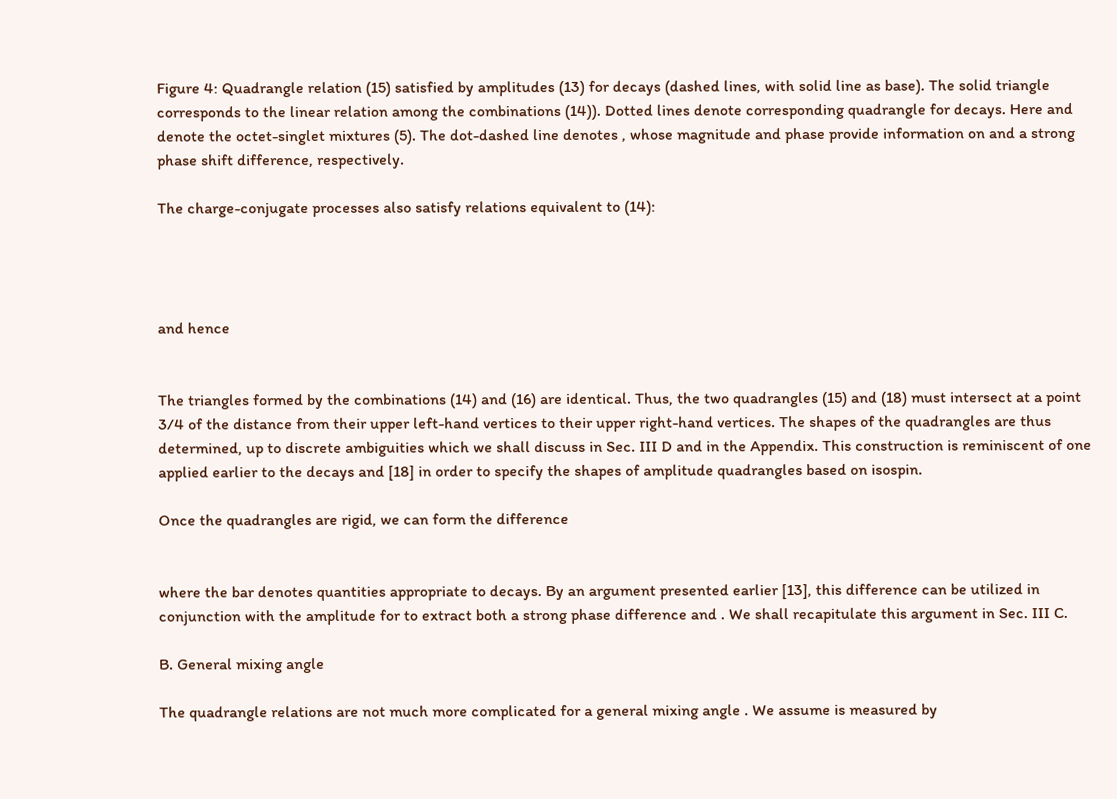Figure 4: Quadrangle relation (15) satisfied by amplitudes (13) for decays (dashed lines, with solid line as base). The solid triangle corresponds to the linear relation among the combinations (14)). Dotted lines denote corresponding quadrangle for decays. Here and denote the octet-singlet mixtures (5). The dot-dashed line denotes , whose magnitude and phase provide information on and a strong phase shift difference, respectively.

The charge-conjugate processes also satisfy relations equivalent to (14):




and hence


The triangles formed by the combinations (14) and (16) are identical. Thus, the two quadrangles (15) and (18) must intersect at a point 3/4 of the distance from their upper left-hand vertices to their upper right-hand vertices. The shapes of the quadrangles are thus determined, up to discrete ambiguities which we shall discuss in Sec. III D and in the Appendix. This construction is reminiscent of one applied earlier to the decays and [18] in order to specify the shapes of amplitude quadrangles based on isospin.

Once the quadrangles are rigid, we can form the difference


where the bar denotes quantities appropriate to decays. By an argument presented earlier [13], this difference can be utilized in conjunction with the amplitude for to extract both a strong phase difference and . We shall recapitulate this argument in Sec. III C.

B. General mixing angle

The quadrangle relations are not much more complicated for a general mixing angle . We assume is measured by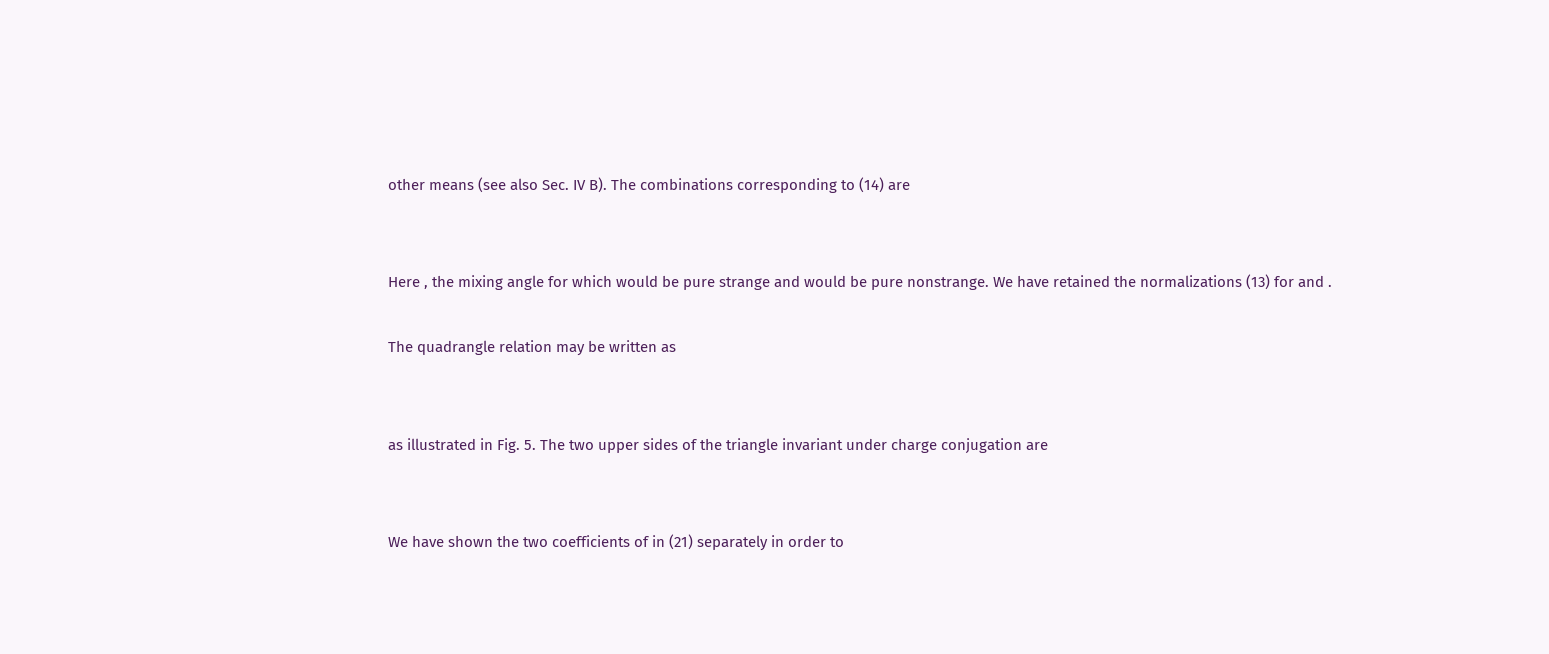other means (see also Sec. IV B). The combinations corresponding to (14) are


Here , the mixing angle for which would be pure strange and would be pure nonstrange. We have retained the normalizations (13) for and .

The quadrangle relation may be written as


as illustrated in Fig. 5. The two upper sides of the triangle invariant under charge conjugation are


We have shown the two coefficients of in (21) separately in order to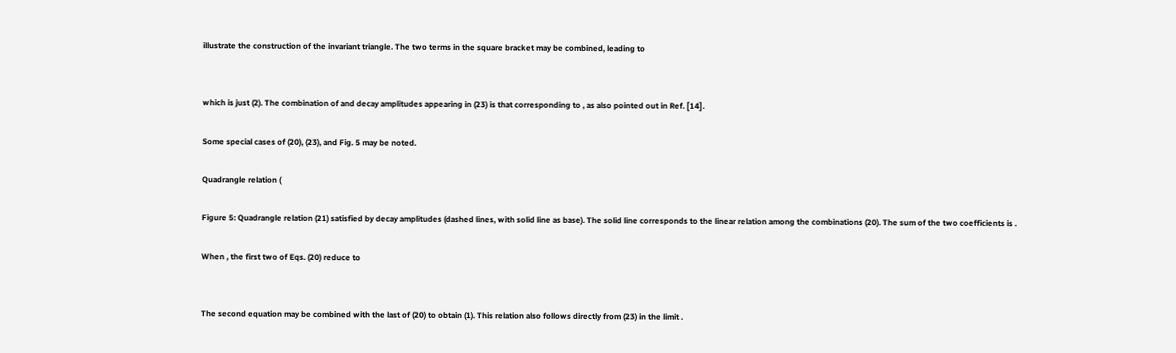illustrate the construction of the invariant triangle. The two terms in the square bracket may be combined, leading to


which is just (2). The combination of and decay amplitudes appearing in (23) is that corresponding to , as also pointed out in Ref. [14].

Some special cases of (20), (23), and Fig. 5 may be noted.

Quadrangle relation (

Figure 5: Quadrangle relation (21) satisfied by decay amplitudes (dashed lines, with solid line as base). The solid line corresponds to the linear relation among the combinations (20). The sum of the two coefficients is .

When , the first two of Eqs. (20) reduce to


The second equation may be combined with the last of (20) to obtain (1). This relation also follows directly from (23) in the limit .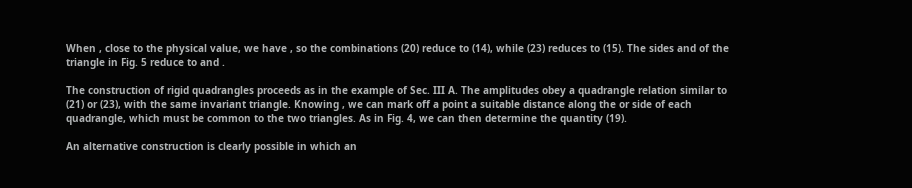When , close to the physical value, we have , so the combinations (20) reduce to (14), while (23) reduces to (15). The sides and of the triangle in Fig. 5 reduce to and .

The construction of rigid quadrangles proceeds as in the example of Sec. III A. The amplitudes obey a quadrangle relation similar to (21) or (23), with the same invariant triangle. Knowing , we can mark off a point a suitable distance along the or side of each quadrangle, which must be common to the two triangles. As in Fig. 4, we can then determine the quantity (19).

An alternative construction is clearly possible in which an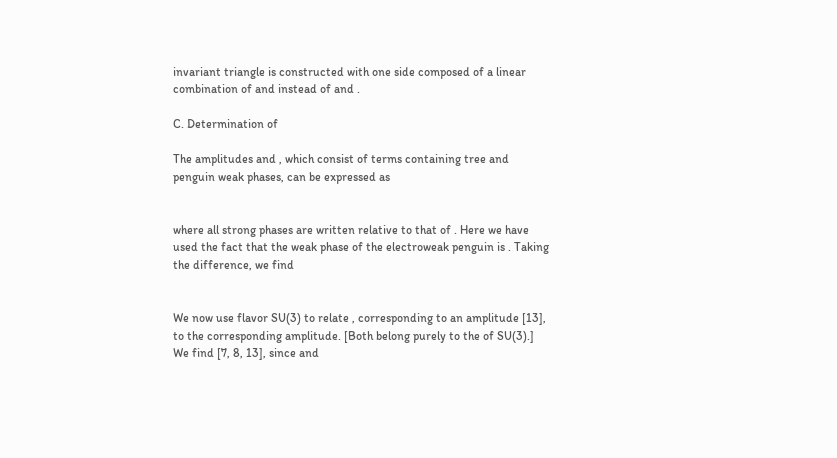invariant triangle is constructed with one side composed of a linear combination of and instead of and .

C. Determination of

The amplitudes and , which consist of terms containing tree and penguin weak phases, can be expressed as


where all strong phases are written relative to that of . Here we have used the fact that the weak phase of the electroweak penguin is . Taking the difference, we find


We now use flavor SU(3) to relate , corresponding to an amplitude [13], to the corresponding amplitude. [Both belong purely to the of SU(3).] We find [7, 8, 13], since and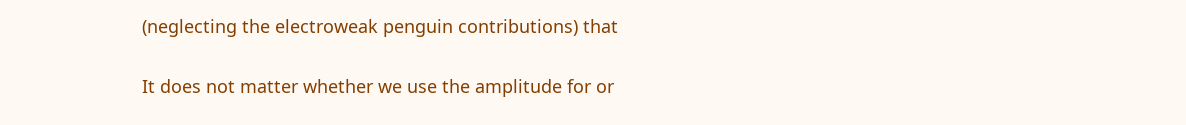(neglecting the electroweak penguin contributions) that


It does not matter whether we use the amplitude for or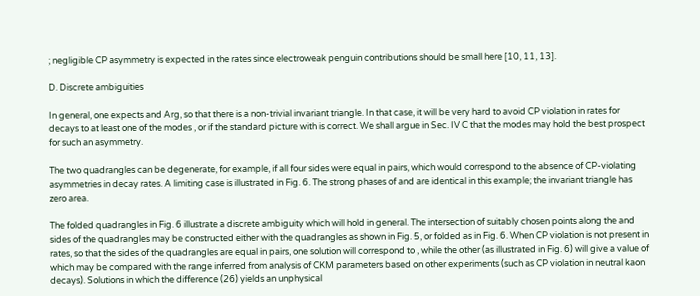; negligible CP asymmetry is expected in the rates since electroweak penguin contributions should be small here [10, 11, 13].

D. Discrete ambiguities

In general, one expects and Arg, so that there is a non-trivial invariant triangle. In that case, it will be very hard to avoid CP violation in rates for decays to at least one of the modes , or if the standard picture with is correct. We shall argue in Sec. IV C that the modes may hold the best prospect for such an asymmetry.

The two quadrangles can be degenerate, for example, if all four sides were equal in pairs, which would correspond to the absence of CP-violating asymmetries in decay rates. A limiting case is illustrated in Fig. 6. The strong phases of and are identical in this example; the invariant triangle has zero area.

The folded quadrangles in Fig. 6 illustrate a discrete ambiguity which will hold in general. The intersection of suitably chosen points along the and sides of the quadrangles may be constructed either with the quadrangles as shown in Fig. 5, or folded as in Fig. 6. When CP violation is not present in rates, so that the sides of the quadrangles are equal in pairs, one solution will correspond to , while the other (as illustrated in Fig. 6) will give a value of which may be compared with the range inferred from analysis of CKM parameters based on other experiments (such as CP violation in neutral kaon decays). Solutions in which the difference (26) yields an unphysical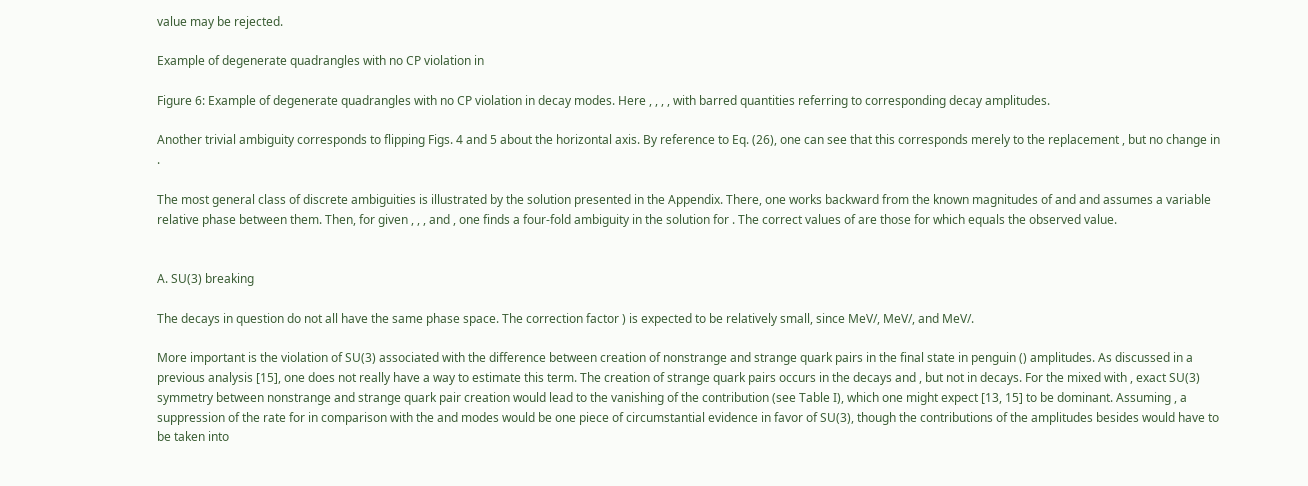value may be rejected.

Example of degenerate quadrangles with no CP violation in

Figure 6: Example of degenerate quadrangles with no CP violation in decay modes. Here , , , , with barred quantities referring to corresponding decay amplitudes.

Another trivial ambiguity corresponds to flipping Figs. 4 and 5 about the horizontal axis. By reference to Eq. (26), one can see that this corresponds merely to the replacement , but no change in .

The most general class of discrete ambiguities is illustrated by the solution presented in the Appendix. There, one works backward from the known magnitudes of and and assumes a variable relative phase between them. Then, for given , , , and , one finds a four-fold ambiguity in the solution for . The correct values of are those for which equals the observed value.


A. SU(3) breaking

The decays in question do not all have the same phase space. The correction factor ) is expected to be relatively small, since MeV/, MeV/, and MeV/.

More important is the violation of SU(3) associated with the difference between creation of nonstrange and strange quark pairs in the final state in penguin () amplitudes. As discussed in a previous analysis [15], one does not really have a way to estimate this term. The creation of strange quark pairs occurs in the decays and , but not in decays. For the mixed with , exact SU(3) symmetry between nonstrange and strange quark pair creation would lead to the vanishing of the contribution (see Table I), which one might expect [13, 15] to be dominant. Assuming , a suppression of the rate for in comparison with the and modes would be one piece of circumstantial evidence in favor of SU(3), though the contributions of the amplitudes besides would have to be taken into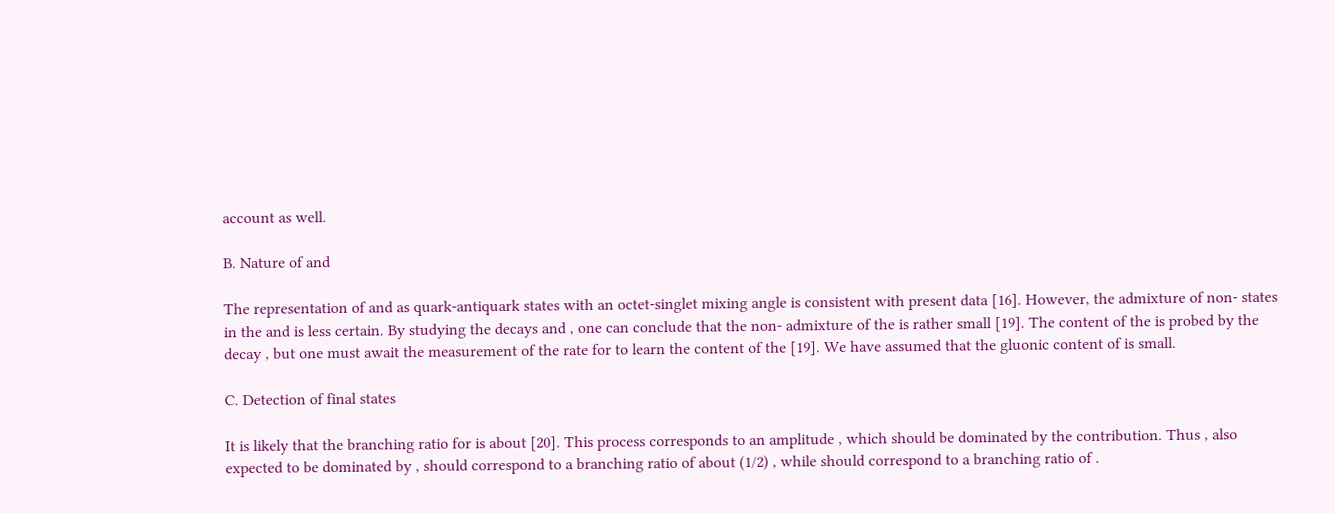account as well.

B. Nature of and

The representation of and as quark-antiquark states with an octet-singlet mixing angle is consistent with present data [16]. However, the admixture of non- states in the and is less certain. By studying the decays and , one can conclude that the non- admixture of the is rather small [19]. The content of the is probed by the decay , but one must await the measurement of the rate for to learn the content of the [19]. We have assumed that the gluonic content of is small.

C. Detection of final states

It is likely that the branching ratio for is about [20]. This process corresponds to an amplitude , which should be dominated by the contribution. Thus , also expected to be dominated by , should correspond to a branching ratio of about (1/2) , while should correspond to a branching ratio of .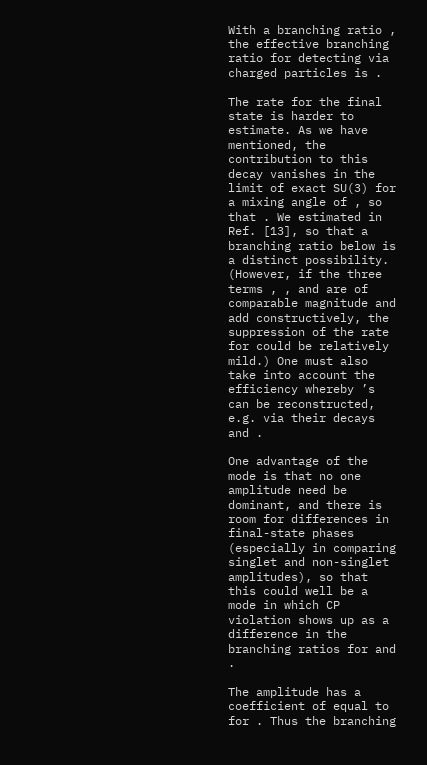With a branching ratio , the effective branching ratio for detecting via charged particles is .

The rate for the final state is harder to estimate. As we have mentioned, the contribution to this decay vanishes in the limit of exact SU(3) for a mixing angle of , so that . We estimated in Ref. [13], so that a branching ratio below is a distinct possibility. (However, if the three terms , , and are of comparable magnitude and add constructively, the suppression of the rate for could be relatively mild.) One must also take into account the efficiency whereby ’s can be reconstructed, e.g. via their decays and .

One advantage of the mode is that no one amplitude need be dominant, and there is room for differences in final-state phases (especially in comparing singlet and non-singlet amplitudes), so that this could well be a mode in which CP violation shows up as a difference in the branching ratios for and .

The amplitude has a coefficient of equal to for . Thus the branching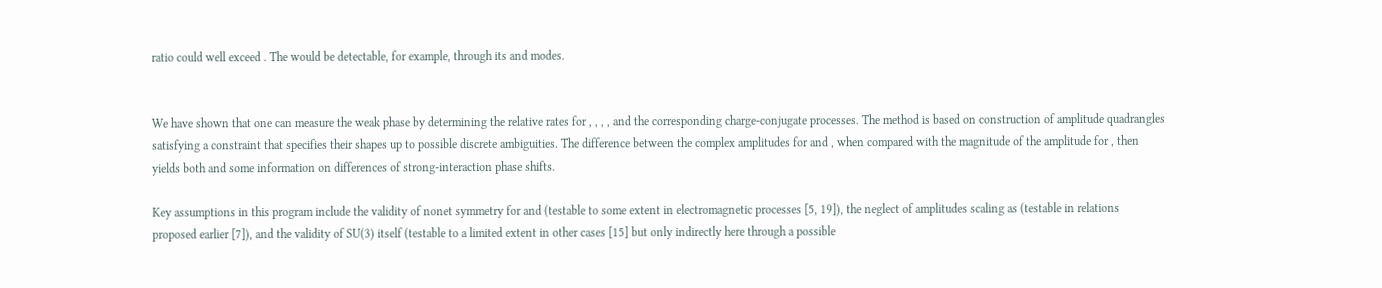ratio could well exceed . The would be detectable, for example, through its and modes.


We have shown that one can measure the weak phase by determining the relative rates for , , , , and the corresponding charge-conjugate processes. The method is based on construction of amplitude quadrangles satisfying a constraint that specifies their shapes up to possible discrete ambiguities. The difference between the complex amplitudes for and , when compared with the magnitude of the amplitude for , then yields both and some information on differences of strong-interaction phase shifts.

Key assumptions in this program include the validity of nonet symmetry for and (testable to some extent in electromagnetic processes [5, 19]), the neglect of amplitudes scaling as (testable in relations proposed earlier [7]), and the validity of SU(3) itself (testable to a limited extent in other cases [15] but only indirectly here through a possible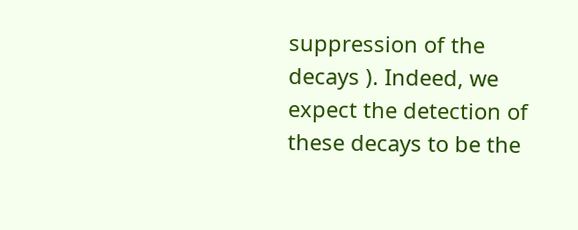suppression of the decays ). Indeed, we expect the detection of these decays to be the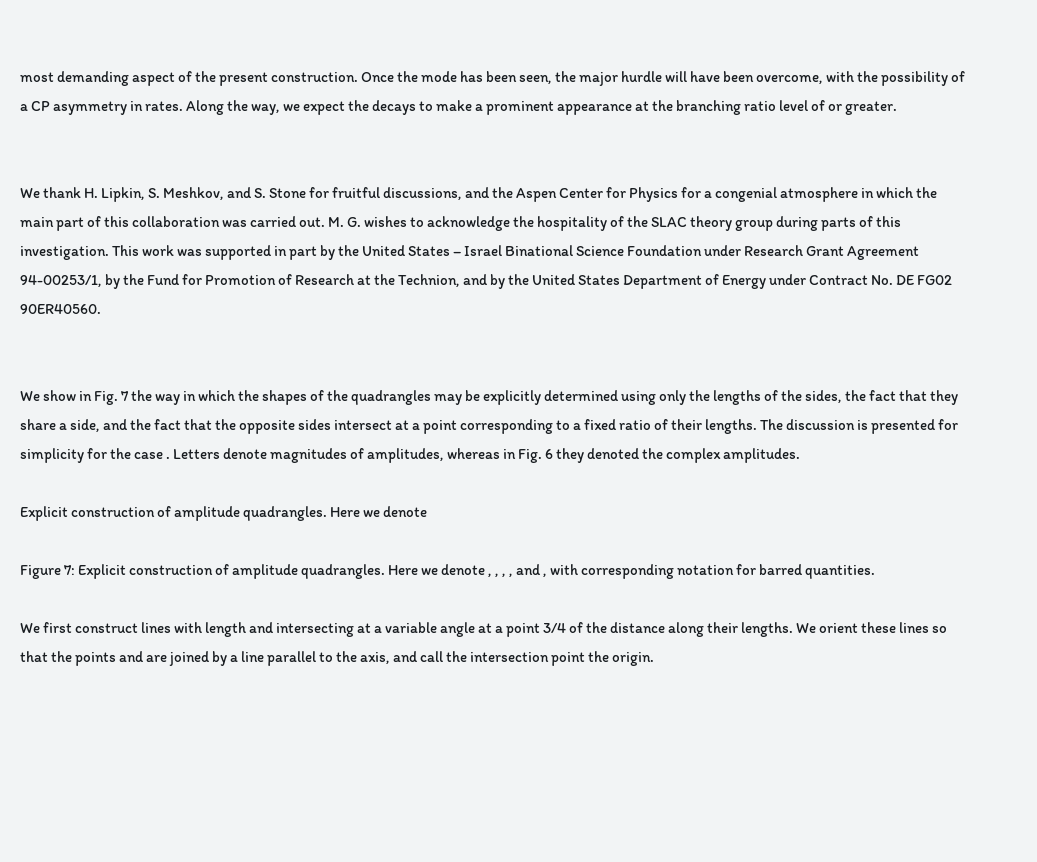most demanding aspect of the present construction. Once the mode has been seen, the major hurdle will have been overcome, with the possibility of a CP asymmetry in rates. Along the way, we expect the decays to make a prominent appearance at the branching ratio level of or greater.


We thank H. Lipkin, S. Meshkov, and S. Stone for fruitful discussions, and the Aspen Center for Physics for a congenial atmosphere in which the main part of this collaboration was carried out. M. G. wishes to acknowledge the hospitality of the SLAC theory group during parts of this investigation. This work was supported in part by the United States – Israel Binational Science Foundation under Research Grant Agreement 94-00253/1, by the Fund for Promotion of Research at the Technion, and by the United States Department of Energy under Contract No. DE FG02 90ER40560.


We show in Fig. 7 the way in which the shapes of the quadrangles may be explicitly determined using only the lengths of the sides, the fact that they share a side, and the fact that the opposite sides intersect at a point corresponding to a fixed ratio of their lengths. The discussion is presented for simplicity for the case . Letters denote magnitudes of amplitudes, whereas in Fig. 6 they denoted the complex amplitudes.

Explicit construction of amplitude quadrangles. Here we denote

Figure 7: Explicit construction of amplitude quadrangles. Here we denote , , , , and , with corresponding notation for barred quantities.

We first construct lines with length and intersecting at a variable angle at a point 3/4 of the distance along their lengths. We orient these lines so that the points and are joined by a line parallel to the axis, and call the intersection point the origin.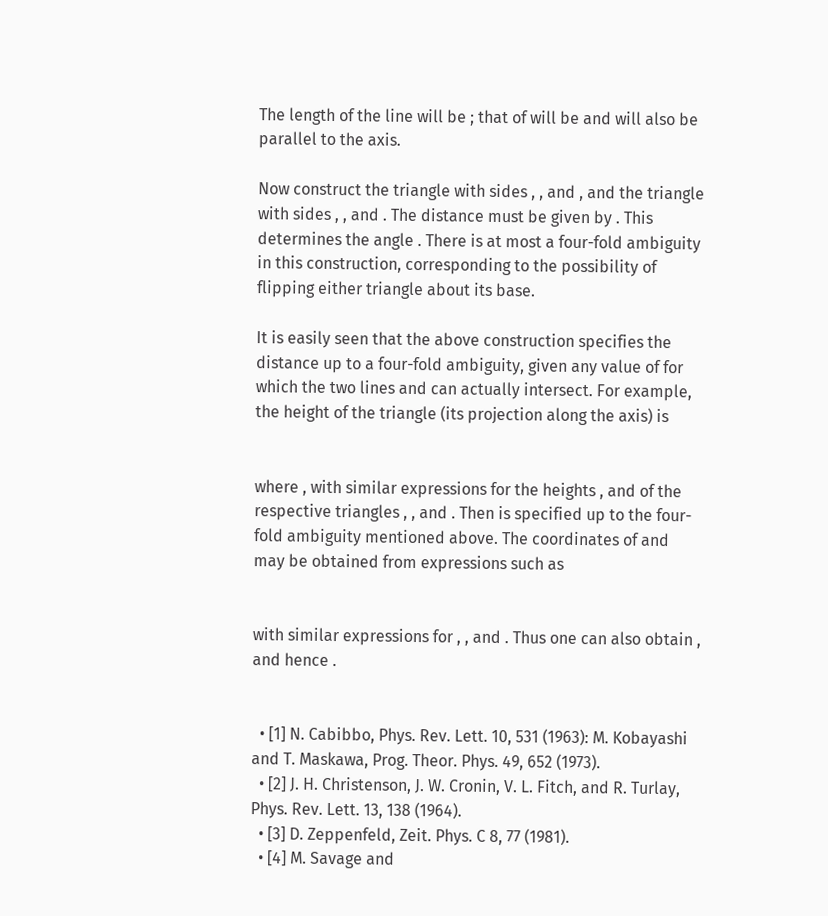The length of the line will be ; that of will be and will also be parallel to the axis.

Now construct the triangle with sides , , and , and the triangle with sides , , and . The distance must be given by . This determines the angle . There is at most a four-fold ambiguity in this construction, corresponding to the possibility of flipping either triangle about its base.

It is easily seen that the above construction specifies the distance up to a four-fold ambiguity, given any value of for which the two lines and can actually intersect. For example, the height of the triangle (its projection along the axis) is


where , with similar expressions for the heights , and of the respective triangles , , and . Then is specified up to the four-fold ambiguity mentioned above. The coordinates of and may be obtained from expressions such as


with similar expressions for , , and . Thus one can also obtain , and hence .


  • [1] N. Cabibbo, Phys. Rev. Lett. 10, 531 (1963): M. Kobayashi and T. Maskawa, Prog. Theor. Phys. 49, 652 (1973).
  • [2] J. H. Christenson, J. W. Cronin, V. L. Fitch, and R. Turlay, Phys. Rev. Lett. 13, 138 (1964).
  • [3] D. Zeppenfeld, Zeit. Phys. C 8, 77 (1981).
  • [4] M. Savage and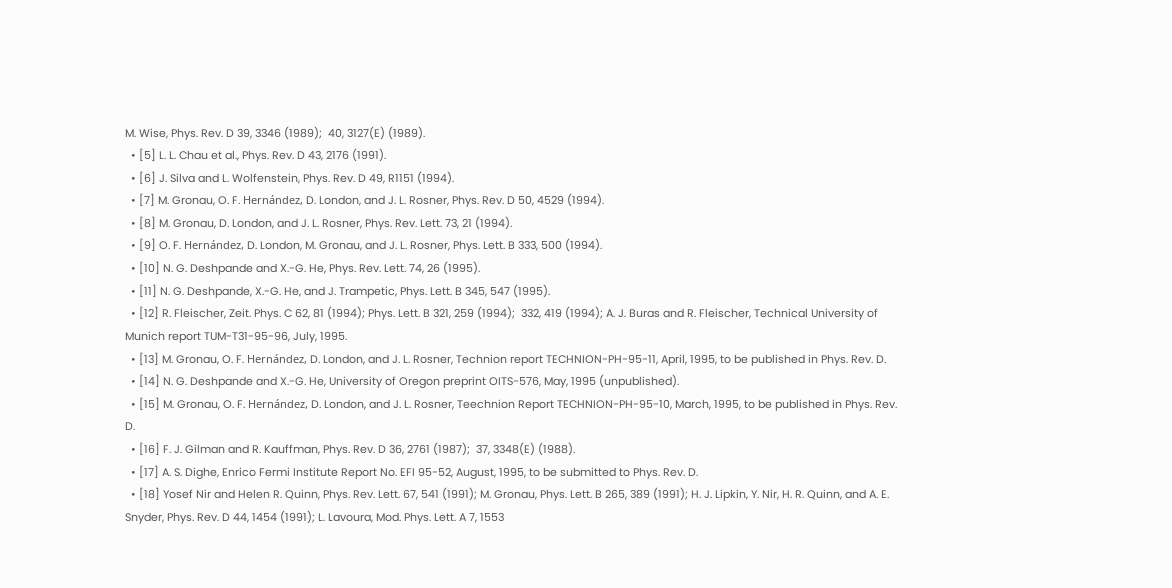M. Wise, Phys. Rev. D 39, 3346 (1989);  40, 3127(E) (1989).
  • [5] L. L. Chau et al., Phys. Rev. D 43, 2176 (1991).
  • [6] J. Silva and L. Wolfenstein, Phys. Rev. D 49, R1151 (1994).
  • [7] M. Gronau, O. F. Hernández, D. London, and J. L. Rosner, Phys. Rev. D 50, 4529 (1994).
  • [8] M. Gronau, D. London, and J. L. Rosner, Phys. Rev. Lett. 73, 21 (1994).
  • [9] O. F. Hernández, D. London, M. Gronau, and J. L. Rosner, Phys. Lett. B 333, 500 (1994).
  • [10] N. G. Deshpande and X.-G. He, Phys. Rev. Lett. 74, 26 (1995).
  • [11] N. G. Deshpande, X.-G. He, and J. Trampetic, Phys. Lett. B 345, 547 (1995).
  • [12] R. Fleischer, Zeit. Phys. C 62, 81 (1994); Phys. Lett. B 321, 259 (1994);  332, 419 (1994); A. J. Buras and R. Fleischer, Technical University of Munich report TUM-T31-95-96, July, 1995.
  • [13] M. Gronau, O. F. Hernández, D. London, and J. L. Rosner, Technion report TECHNION-PH-95-11, April, 1995, to be published in Phys. Rev. D.
  • [14] N. G. Deshpande and X.-G. He, University of Oregon preprint OITS-576, May, 1995 (unpublished).
  • [15] M. Gronau, O. F. Hernández, D. London, and J. L. Rosner, Teechnion Report TECHNION-PH-95-10, March, 1995, to be published in Phys. Rev. D.
  • [16] F. J. Gilman and R. Kauffman, Phys. Rev. D 36, 2761 (1987);  37, 3348(E) (1988).
  • [17] A. S. Dighe, Enrico Fermi Institute Report No. EFI 95-52, August, 1995, to be submitted to Phys. Rev. D.
  • [18] Yosef Nir and Helen R. Quinn, Phys. Rev. Lett. 67, 541 (1991); M. Gronau, Phys. Lett. B 265, 389 (1991); H. J. Lipkin, Y. Nir, H. R. Quinn, and A. E. Snyder, Phys. Rev. D 44, 1454 (1991); L. Lavoura, Mod. Phys. Lett. A 7, 1553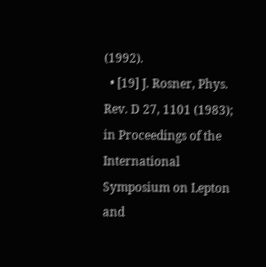(1992).
  • [19] J. Rosner, Phys. Rev. D 27, 1101 (1983); in Proceedings of the International Symposium on Lepton and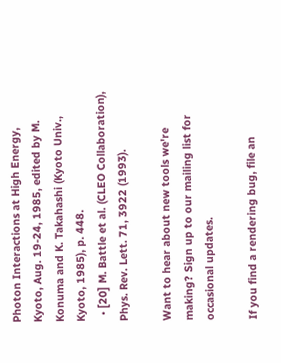Photon Interactions at High Energy, Kyoto, Aug. 19-24, 1985, edited by M. Konuma and K. Takahashi (Kyoto Univ., Kyoto, 1985), p. 448.
  • [20] M. Battle et al. (CLEO Collaboration), Phys. Rev. Lett. 71, 3922 (1993).

Want to hear about new tools we're making? Sign up to our mailing list for occasional updates.

If you find a rendering bug, file an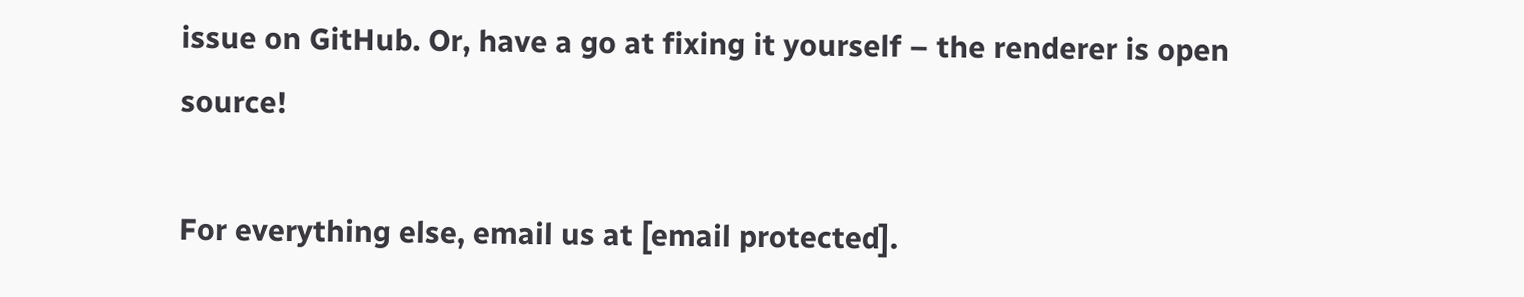issue on GitHub. Or, have a go at fixing it yourself – the renderer is open source!

For everything else, email us at [email protected].